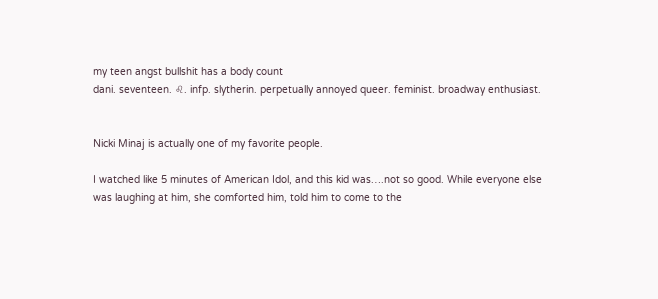my teen angst bullshit has a body count
dani. seventeen. ♌. infp. slytherin. perpetually annoyed queer. feminist. broadway enthusiast.


Nicki Minaj is actually one of my favorite people.

I watched like 5 minutes of American Idol, and this kid was….not so good. While everyone else was laughing at him, she comforted him, told him to come to the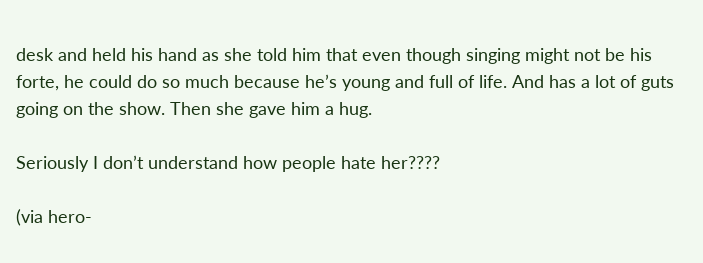desk and held his hand as she told him that even though singing might not be his forte, he could do so much because he’s young and full of life. And has a lot of guts going on the show. Then she gave him a hug.

Seriously I don’t understand how people hate her????

(via hero-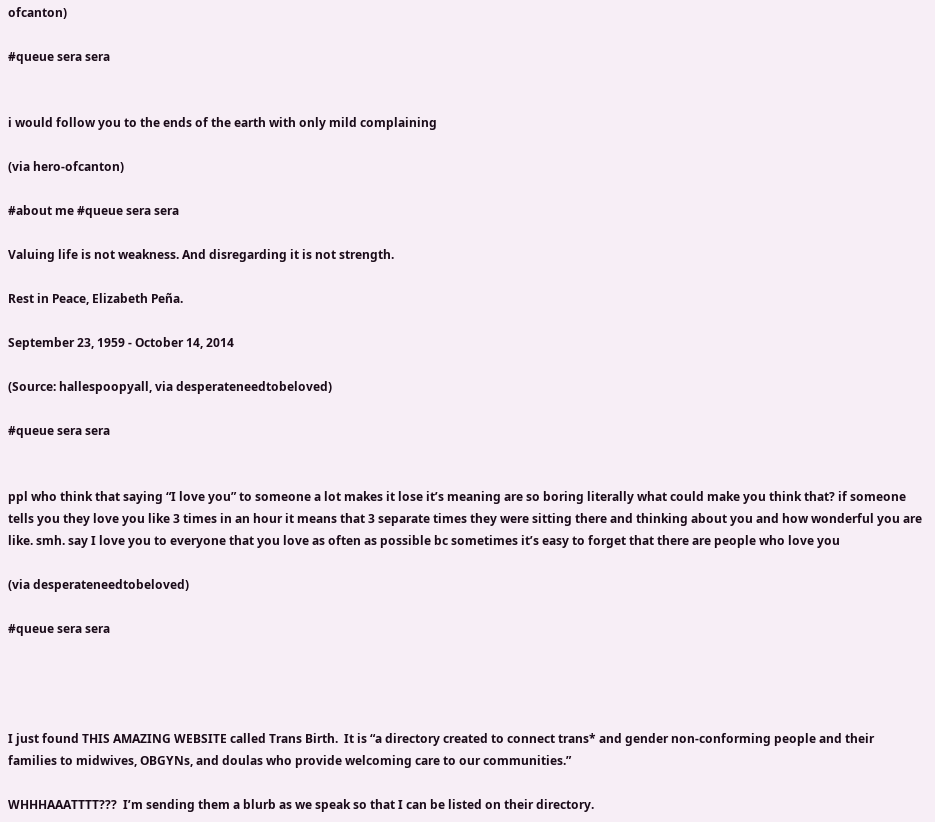ofcanton)

#queue sera sera


i would follow you to the ends of the earth with only mild complaining

(via hero-ofcanton)

#about me #queue sera sera

Valuing life is not weakness. And disregarding it is not strength.

Rest in Peace, Elizabeth Peña.

September 23, 1959 - October 14, 2014

(Source: hallespoopyall, via desperateneedtobeloved)

#queue sera sera


ppl who think that saying “I love you” to someone a lot makes it lose it’s meaning are so boring literally what could make you think that? if someone tells you they love you like 3 times in an hour it means that 3 separate times they were sitting there and thinking about you and how wonderful you are like. smh. say I love you to everyone that you love as often as possible bc sometimes it’s easy to forget that there are people who love you

(via desperateneedtobeloved)

#queue sera sera




I just found THIS AMAZING WEBSITE called Trans Birth.  It is “a directory created to connect trans* and gender non-conforming people and their families to midwives, OBGYNs, and doulas who provide welcoming care to our communities.”

WHHHAAATTTT???  I’m sending them a blurb as we speak so that I can be listed on their directory.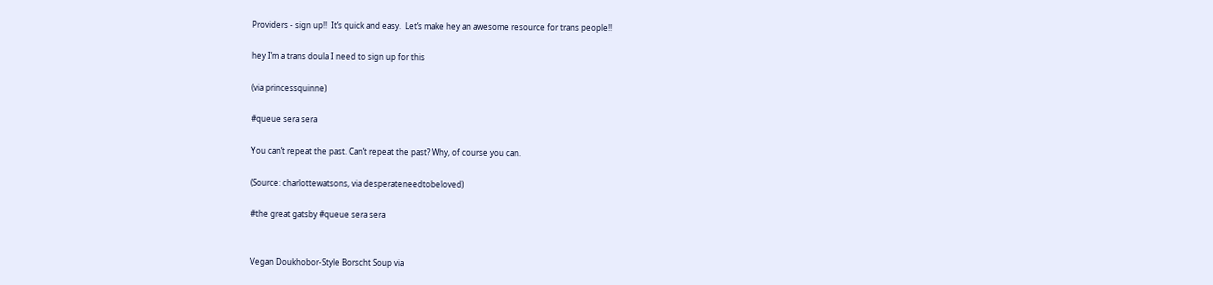Providers - sign up!!  It’s quick and easy.  Let’s make hey an awesome resource for trans people!!

hey I’m a trans doula I need to sign up for this

(via princessquinne)

#queue sera sera

You can’t repeat the past. Can’t repeat the past? Why, of course you can.

(Source: charlottewatsons, via desperateneedtobeloved)

#the great gatsby #queue sera sera


Vegan Doukhobor-Style Borscht Soup via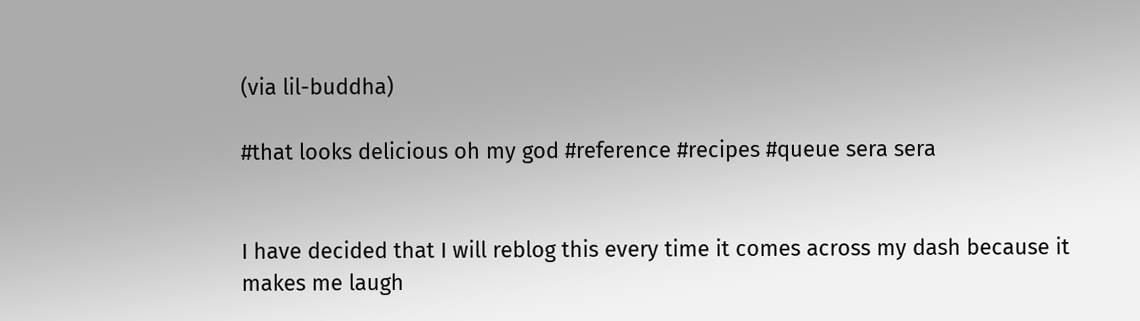(via lil-buddha)

#that looks delicious oh my god #reference #recipes #queue sera sera


I have decided that I will reblog this every time it comes across my dash because it makes me laugh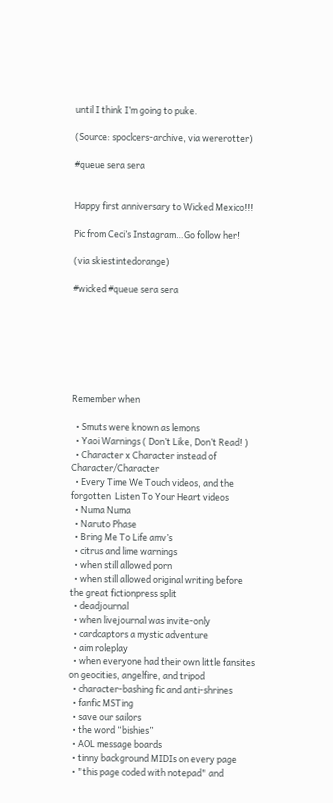until I think I’m going to puke.

(Source: spoclcers-archive, via wererotter)

#queue sera sera


Happy first anniversary to Wicked Mexico!!!

Pic from Ceci’s Instagram…Go follow her!

(via skiestintedorange)

#wicked #queue sera sera







Remember when

  • Smuts were known as lemons
  • Yaoi Warnings ( Don’t Like, Don’t Read! )
  • Character x Character instead of Character/Character
  • Every Time We Touch videos, and the forgotten  Listen To Your Heart videos
  • Numa Numa
  • Naruto Phase
  • Bring Me To Life amv’s
  • citrus and lime warnings
  • when still allowed porn
  • when still allowed original writing before the great fictionpress split
  • deadjournal
  • when livejournal was invite-only
  • cardcaptors a mystic adventure
  • aim roleplay
  • when everyone had their own little fansites on geocities, angelfire, and tripod
  • character-bashing fic and anti-shrines
  • fanfic MSTing
  • save our sailors
  • the word “bishies”
  • AOL message boards
  • tinny background MIDIs on every page
  • "this page coded with notepad" and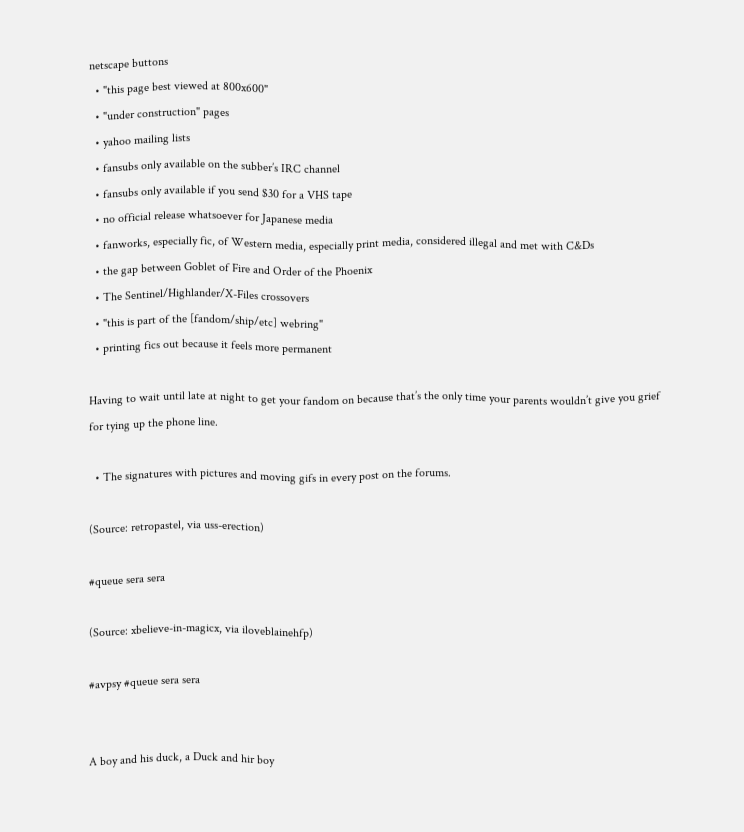netscape buttons
  • "this page best viewed at 800x600"
  • "under construction" pages
  • yahoo mailing lists
  • fansubs only available on the subber’s IRC channel
  • fansubs only available if you send $30 for a VHS tape
  • no official release whatsoever for Japanese media
  • fanworks, especially fic, of Western media, especially print media, considered illegal and met with C&Ds
  • the gap between Goblet of Fire and Order of the Phoenix
  • The Sentinel/Highlander/X-Files crossovers
  • "this is part of the [fandom/ship/etc] webring"
  • printing fics out because it feels more permanent

Having to wait until late at night to get your fandom on because that’s the only time your parents wouldn’t give you grief for tying up the phone line.

  • The signatures with pictures and moving gifs in every post on the forums.

(Source: retropastel, via uss-erection)

#queue sera sera

(Source: xbelieve-in-magicx, via iloveblainehfp)

#avpsy #queue sera sera


A boy and his duck, a Duck and hir boy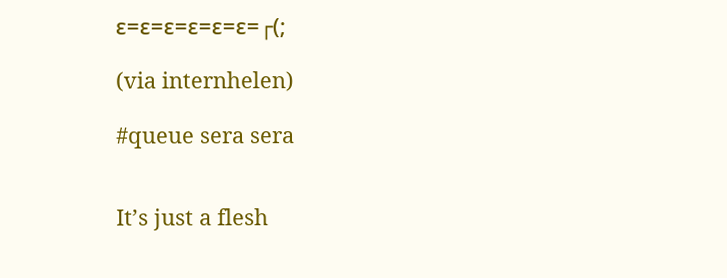ε=ε=ε=ε=ε=ε=┌(;

(via internhelen)

#queue sera sera


It’s just a flesh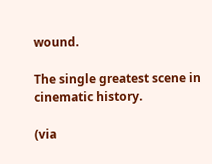wound.

The single greatest scene in cinematic history.

(via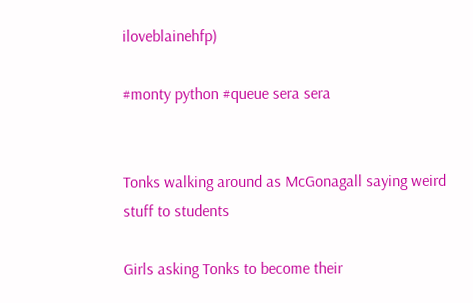iloveblainehfp)

#monty python #queue sera sera


Tonks walking around as McGonagall saying weird stuff to students

Girls asking Tonks to become their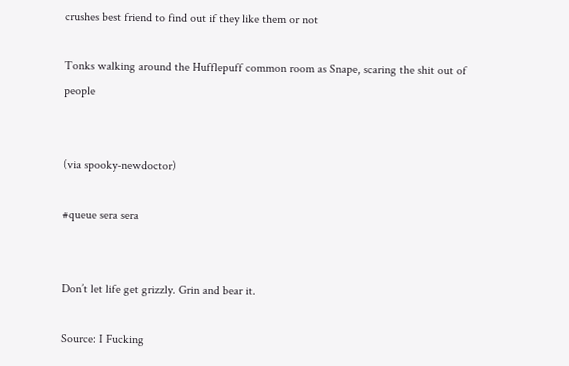crushes best friend to find out if they like them or not

Tonks walking around the Hufflepuff common room as Snape, scaring the shit out of people


(via spooky-newdoctor)

#queue sera sera


Don’t let life get grizzly. Grin and bear it.

Source: I Fucking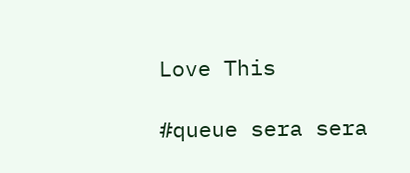Love This

#queue sera sera